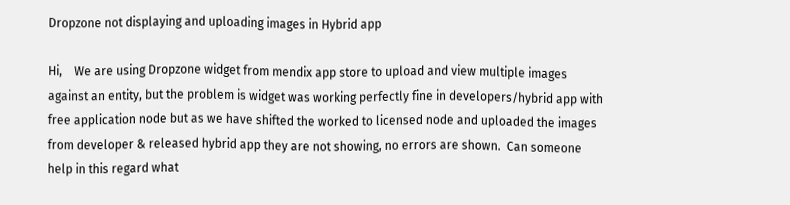Dropzone not displaying and uploading images in Hybrid app

Hi,    We are using Dropzone widget from mendix app store to upload and view multiple images against an entity, but the problem is widget was working perfectly fine in developers/hybrid app with free application node but as we have shifted the worked to licensed node and uploaded the images from developer & released hybrid app they are not showing, no errors are shown.  Can someone help in this regard what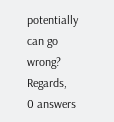potentially can go wrong? Regards,
0 answers